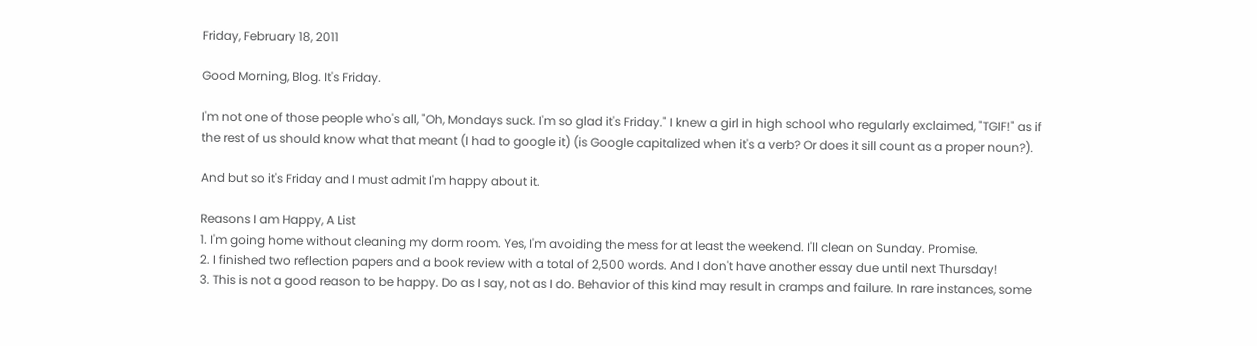Friday, February 18, 2011

Good Morning, Blog. It's Friday.

I'm not one of those people who's all, "Oh, Mondays suck. I'm so glad it's Friday." I knew a girl in high school who regularly exclaimed, "TGIF!" as if the rest of us should know what that meant (I had to google it) (is Google capitalized when it's a verb? Or does it sill count as a proper noun?).

And but so it's Friday and I must admit I'm happy about it.

Reasons I am Happy, A List
1. I'm going home without cleaning my dorm room. Yes, I'm avoiding the mess for at least the weekend. I'll clean on Sunday. Promise.
2. I finished two reflection papers and a book review with a total of 2,500 words. And I don't have another essay due until next Thursday!
3. This is not a good reason to be happy. Do as I say, not as I do. Behavior of this kind may result in cramps and failure. In rare instances, some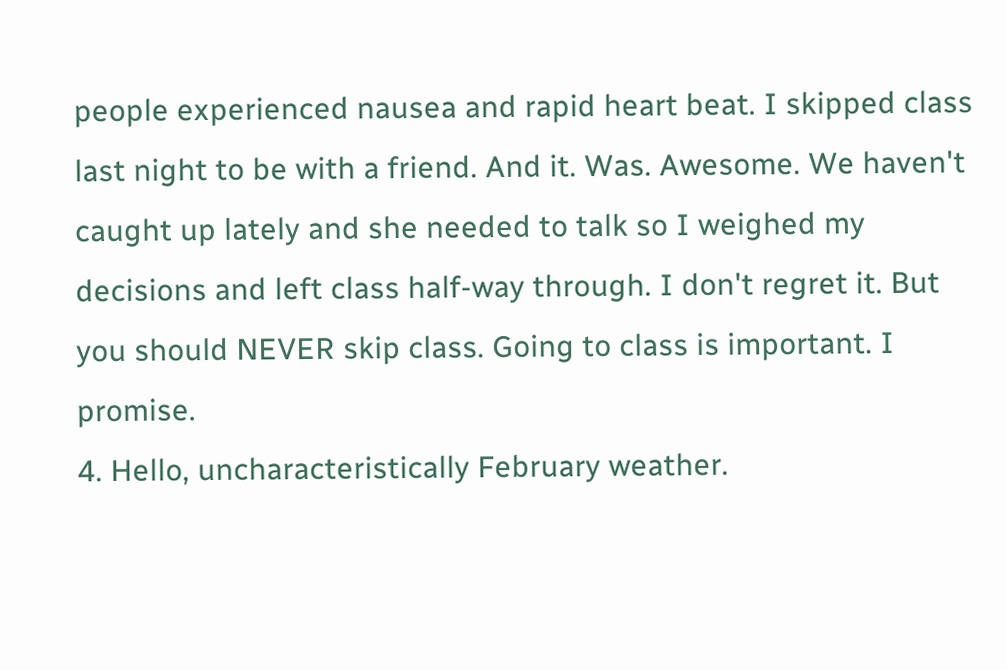people experienced nausea and rapid heart beat. I skipped class last night to be with a friend. And it. Was. Awesome. We haven't caught up lately and she needed to talk so I weighed my decisions and left class half-way through. I don't regret it. But you should NEVER skip class. Going to class is important. I promise.
4. Hello, uncharacteristically February weather.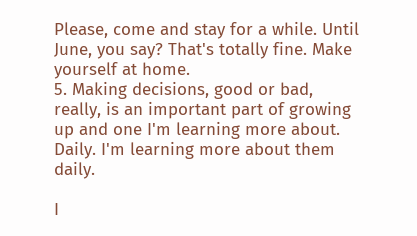Please, come and stay for a while. Until June, you say? That's totally fine. Make yourself at home.
5. Making decisions, good or bad, really, is an important part of growing up and one I'm learning more about. Daily. I'm learning more about them daily.

I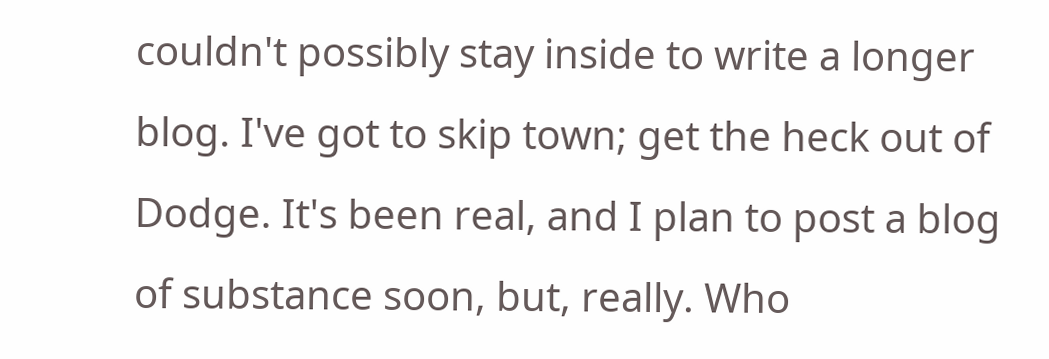couldn't possibly stay inside to write a longer blog. I've got to skip town; get the heck out of Dodge. It's been real, and I plan to post a blog of substance soon, but, really. Who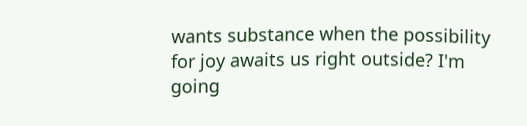wants substance when the possibility for joy awaits us right outside? I'm going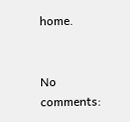home.


No comments: